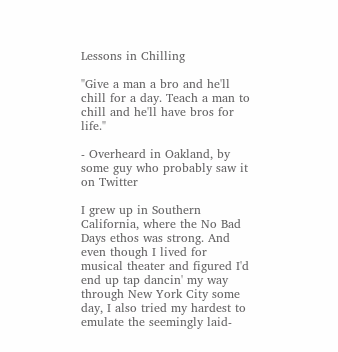Lessons in Chilling

"Give a man a bro and he'll chill for a day. Teach a man to chill and he'll have bros for life."

- Overheard in Oakland, by some guy who probably saw it on Twitter

I grew up in Southern California, where the No Bad Days ethos was strong. And even though I lived for musical theater and figured I'd end up tap dancin' my way through New York City some day, I also tried my hardest to emulate the seemingly laid-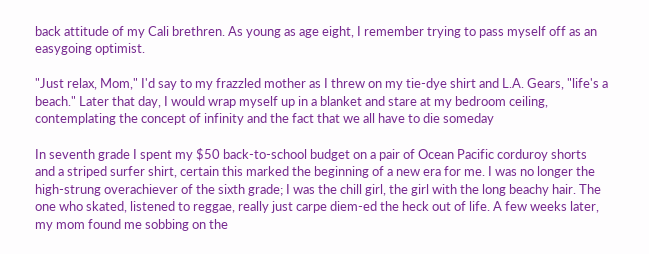back attitude of my Cali brethren. As young as age eight, I remember trying to pass myself off as an easygoing optimist.

"Just relax, Mom," I'd say to my frazzled mother as I threw on my tie-dye shirt and L.A. Gears, "life's a beach." Later that day, I would wrap myself up in a blanket and stare at my bedroom ceiling, contemplating the concept of infinity and the fact that we all have to die someday

In seventh grade I spent my $50 back-to-school budget on a pair of Ocean Pacific corduroy shorts and a striped surfer shirt, certain this marked the beginning of a new era for me. I was no longer the high-strung overachiever of the sixth grade; I was the chill girl, the girl with the long beachy hair. The one who skated, listened to reggae, really just carpe diem-ed the heck out of life. A few weeks later, my mom found me sobbing on the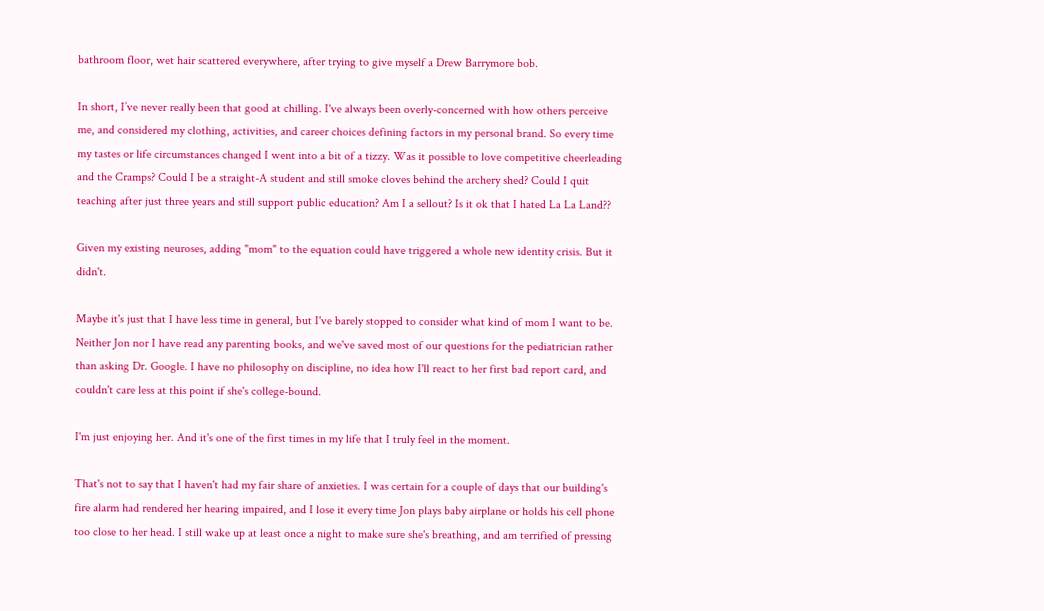bathroom floor, wet hair scattered everywhere, after trying to give myself a Drew Barrymore bob.

In short, I’ve never really been that good at chilling. I've always been overly-concerned with how others perceive me, and considered my clothing, activities, and career choices defining factors in my personal brand. So every time my tastes or life circumstances changed I went into a bit of a tizzy. Was it possible to love competitive cheerleading and the Cramps? Could I be a straight-A student and still smoke cloves behind the archery shed? Could I quit teaching after just three years and still support public education? Am I a sellout? Is it ok that I hated La La Land??

Given my existing neuroses, adding "mom" to the equation could have triggered a whole new identity crisis. But it didn't.

Maybe it's just that I have less time in general, but I've barely stopped to consider what kind of mom I want to be. Neither Jon nor I have read any parenting books, and we've saved most of our questions for the pediatrician rather than asking Dr. Google. I have no philosophy on discipline, no idea how I'll react to her first bad report card, and couldn't care less at this point if she's college-bound.

I'm just enjoying her. And it's one of the first times in my life that I truly feel in the moment.

That's not to say that I haven't had my fair share of anxieties. I was certain for a couple of days that our building's fire alarm had rendered her hearing impaired, and I lose it every time Jon plays baby airplane or holds his cell phone too close to her head. I still wake up at least once a night to make sure she's breathing, and am terrified of pressing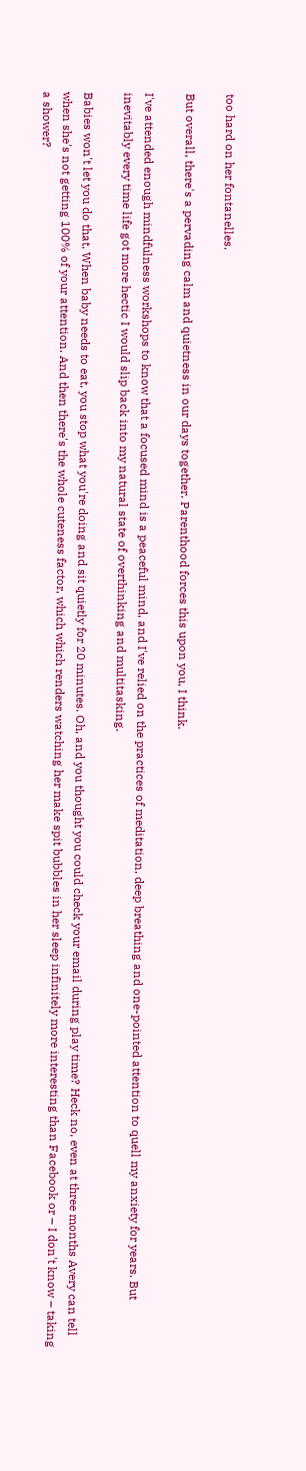too hard on her fontanelles.

But overall, there's a pervading calm and quietness in our days together. Parenthood forces this upon you, I think.

I've attended enough mindfulness workshops to know that a focused mind is a peaceful mind, and I've relied on the practices of meditation, deep breathing and one-pointed attention to quell my anxiety for years. But inevitably every time life got more hectic I would slip back into my natural state of overthinking and multitasking.

Babies won't let you do that. When baby needs to eat, you stop what you're doing and sit quietly for 20 minutes. Oh, and you thought you could check your email during play time? Heck no, even at three months Avery can tell when she's not getting 100% of your attention. And then there's the whole cuteness factor, which which renders watching her make spit bubbles in her sleep infinitely more interesting than Facebook or – I don't know – taking a shower?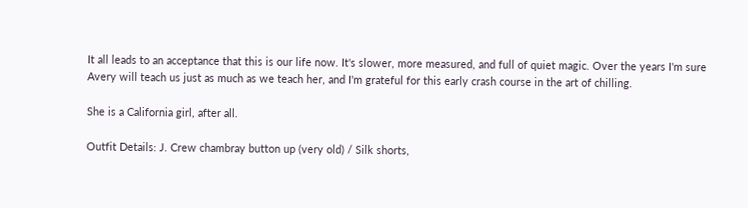It all leads to an acceptance that this is our life now. It's slower, more measured, and full of quiet magic. Over the years I'm sure Avery will teach us just as much as we teach her, and I'm grateful for this early crash course in the art of chilling.

She is a California girl, after all.

Outfit Details: J. Crew chambray button up (very old) / Silk shorts,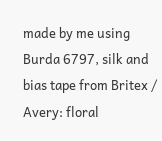made by me using Burda 6797, silk and bias tape from Britex / Avery: floral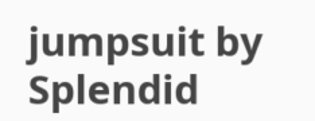jumpsuit by Splendid